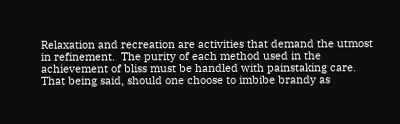Relaxation and recreation are activities that demand the utmost in refinement.  The purity of each method used in the achievement of bliss must be handled with painstaking care.  That being said, should one choose to imbibe brandy as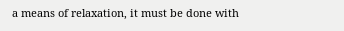a means of relaxation, it must be done with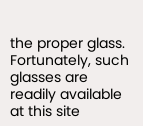the proper glass.  Fortunately, such glasses are readily available at this site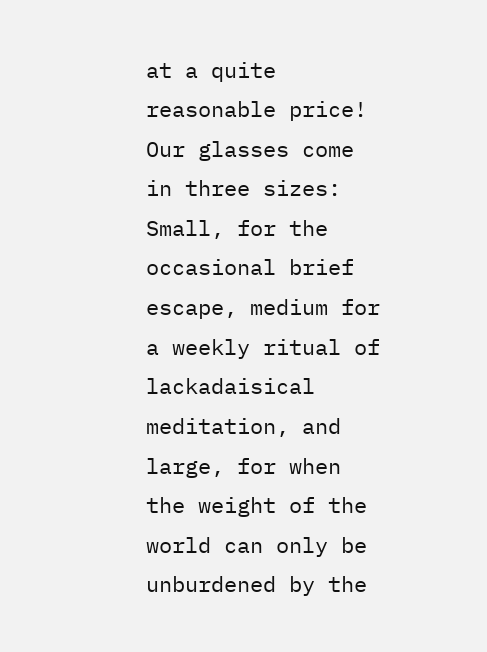at a quite reasonable price!  Our glasses come in three sizes:  Small, for the occasional brief escape, medium for a weekly ritual of lackadaisical meditation, and large, for when the weight of the world can only be unburdened by the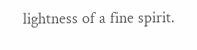lightness of a fine spirit.